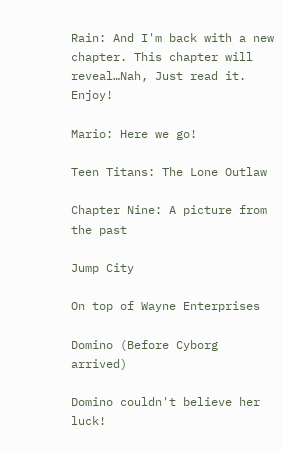Rain: And I'm back with a new chapter. This chapter will reveal…Nah, Just read it. Enjoy!

Mario: Here we go!

Teen Titans: The Lone Outlaw

Chapter Nine: A picture from the past

Jump City

On top of Wayne Enterprises

Domino (Before Cyborg arrived)

Domino couldn't believe her luck!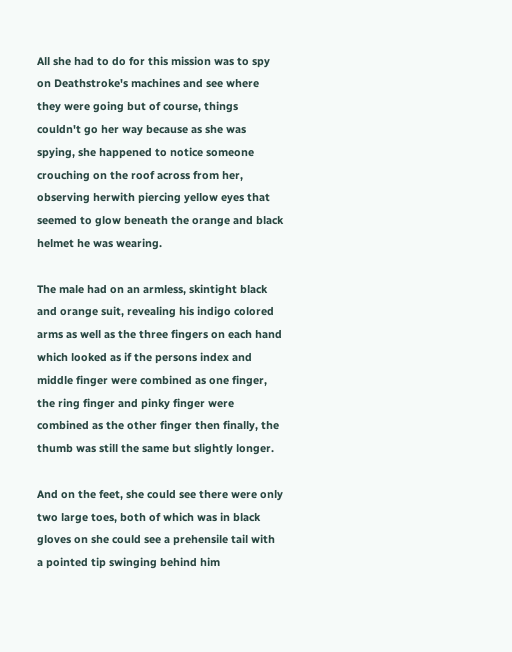All she had to do for this mission was to spy on Deathstroke's machines and see where they were going but of course, things couldn't go her way because as she was spying, she happened to notice someone crouching on the roof across from her, observing herwith piercing yellow eyes that seemed to glow beneath the orange and black helmet he was wearing.

The male had on an armless, skintight black and orange suit, revealing his indigo colored arms as well as the three fingers on each hand which looked as if the persons index and middle finger were combined as one finger, the ring finger and pinky finger were combined as the other finger then finally, the thumb was still the same but slightly longer.

And on the feet, she could see there were only two large toes, both of which was in black gloves on she could see a prehensile tail with a pointed tip swinging behind him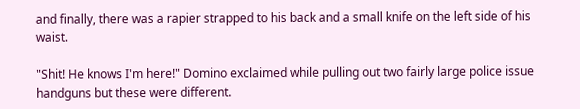and finally, there was a rapier strapped to his back and a small knife on the left side of his waist.

"Shit! He knows I'm here!" Domino exclaimed while pulling out two fairly large police issue handguns but these were different.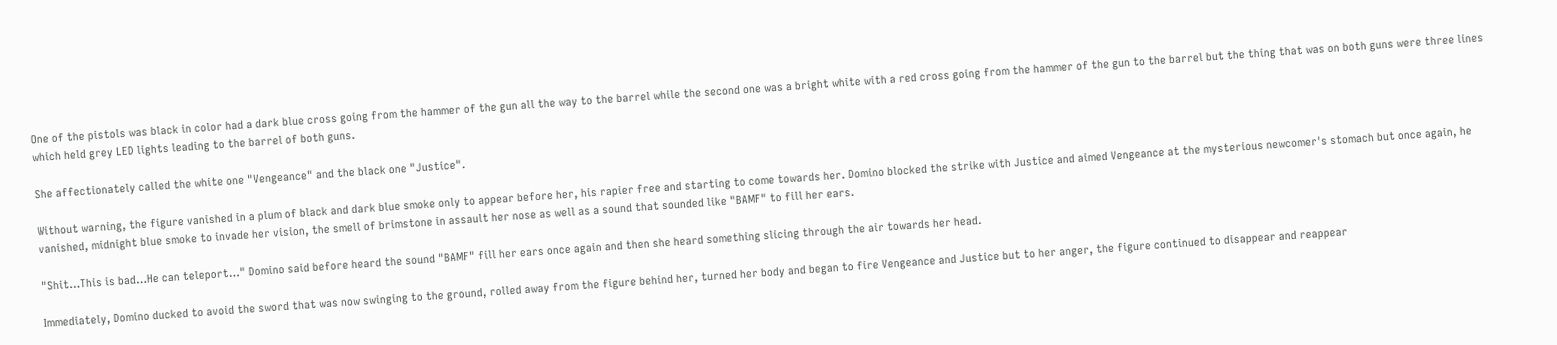One of the pistols was black in color had a dark blue cross going from the hammer of the gun all the way to the barrel while the second one was a bright white with a red cross going from the hammer of the gun to the barrel but the thing that was on both guns were three lines which held grey LED lights leading to the barrel of both guns.

She affectionately called the white one "Vengeance" and the black one "Justice".

Without warning, the figure vanished in a plum of black and dark blue smoke only to appear before her, his rapier free and starting to come towards her. Domino blocked the strike with Justice and aimed Vengeance at the mysterious newcomer's stomach but once again, he vanished, midnight blue smoke to invade her vision, the smell of brimstone in assault her nose as well as a sound that sounded like "BAMF" to fill her ears.

"Shit…This is bad…He can teleport…" Domino said before heard the sound "BAMF" fill her ears once again and then she heard something slicing through the air towards her head.

Immediately, Domino ducked to avoid the sword that was now swinging to the ground, rolled away from the figure behind her, turned her body and began to fire Vengeance and Justice but to her anger, the figure continued to disappear and reappear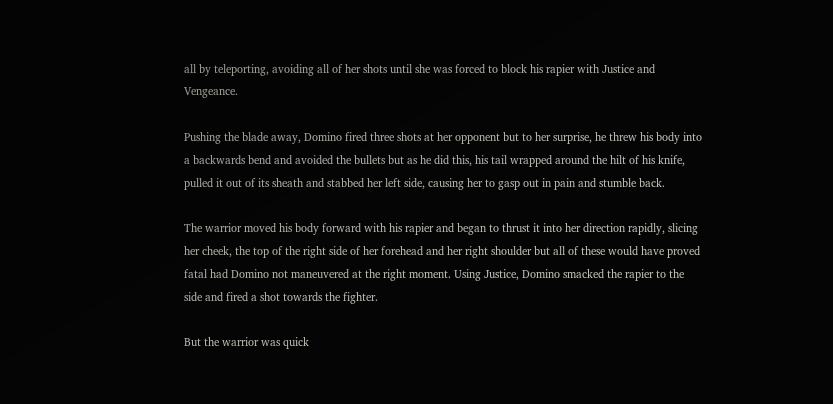all by teleporting, avoiding all of her shots until she was forced to block his rapier with Justice and Vengeance.

Pushing the blade away, Domino fired three shots at her opponent but to her surprise, he threw his body into a backwards bend and avoided the bullets but as he did this, his tail wrapped around the hilt of his knife, pulled it out of its sheath and stabbed her left side, causing her to gasp out in pain and stumble back.

The warrior moved his body forward with his rapier and began to thrust it into her direction rapidly, slicing her cheek, the top of the right side of her forehead and her right shoulder but all of these would have proved fatal had Domino not maneuvered at the right moment. Using Justice, Domino smacked the rapier to the side and fired a shot towards the fighter.

But the warrior was quick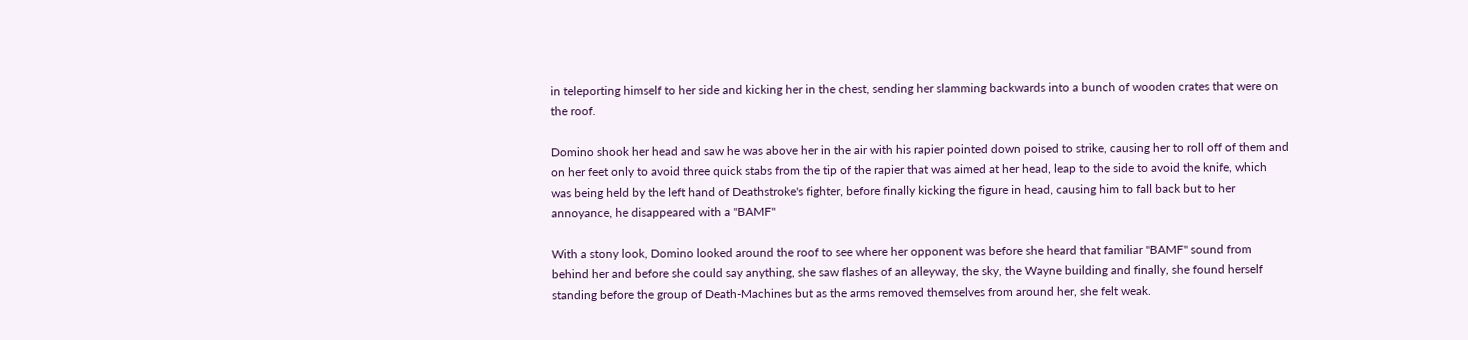in teleporting himself to her side and kicking her in the chest, sending her slamming backwards into a bunch of wooden crates that were on the roof.

Domino shook her head and saw he was above her in the air with his rapier pointed down poised to strike, causing her to roll off of them and on her feet only to avoid three quick stabs from the tip of the rapier that was aimed at her head, leap to the side to avoid the knife, which was being held by the left hand of Deathstroke's fighter, before finally kicking the figure in head, causing him to fall back but to her annoyance, he disappeared with a "BAMF"

With a stony look, Domino looked around the roof to see where her opponent was before she heard that familiar "BAMF" sound from behind her and before she could say anything, she saw flashes of an alleyway, the sky, the Wayne building and finally, she found herself standing before the group of Death-Machines but as the arms removed themselves from around her, she felt weak.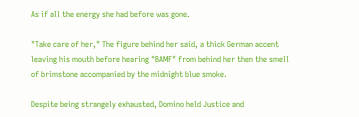As if all the energy she had before was gone.

"Take care of her," The figure behind her said, a thick German accent leaving his mouth before hearing "BAMF" from behind her then the smell of brimstone accompanied by the midnight blue smoke.

Despite being strangely exhausted, Domino held Justice and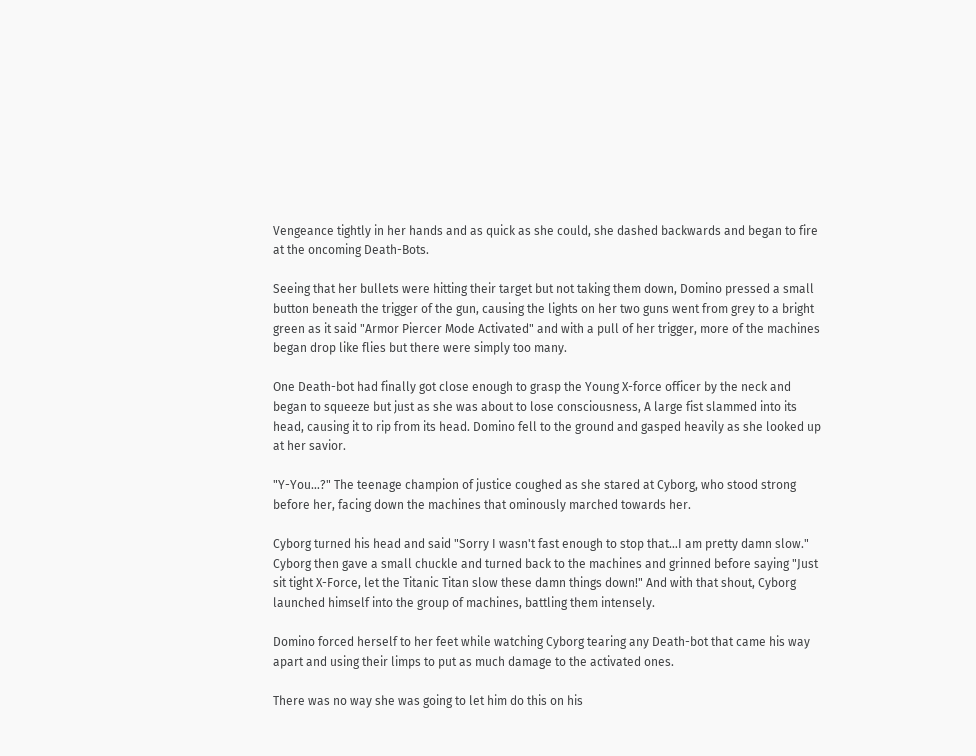Vengeance tightly in her hands and as quick as she could, she dashed backwards and began to fire at the oncoming Death-Bots.

Seeing that her bullets were hitting their target but not taking them down, Domino pressed a small button beneath the trigger of the gun, causing the lights on her two guns went from grey to a bright green as it said "Armor Piercer Mode Activated" and with a pull of her trigger, more of the machines began drop like flies but there were simply too many.

One Death-bot had finally got close enough to grasp the Young X-force officer by the neck and began to squeeze but just as she was about to lose consciousness, A large fist slammed into its head, causing it to rip from its head. Domino fell to the ground and gasped heavily as she looked up at her savior.

"Y-You…?" The teenage champion of justice coughed as she stared at Cyborg, who stood strong before her, facing down the machines that ominously marched towards her.

Cyborg turned his head and said "Sorry I wasn't fast enough to stop that…I am pretty damn slow." Cyborg then gave a small chuckle and turned back to the machines and grinned before saying "Just sit tight X-Force, let the Titanic Titan slow these damn things down!" And with that shout, Cyborg launched himself into the group of machines, battling them intensely.

Domino forced herself to her feet while watching Cyborg tearing any Death-bot that came his way apart and using their limps to put as much damage to the activated ones.

There was no way she was going to let him do this on his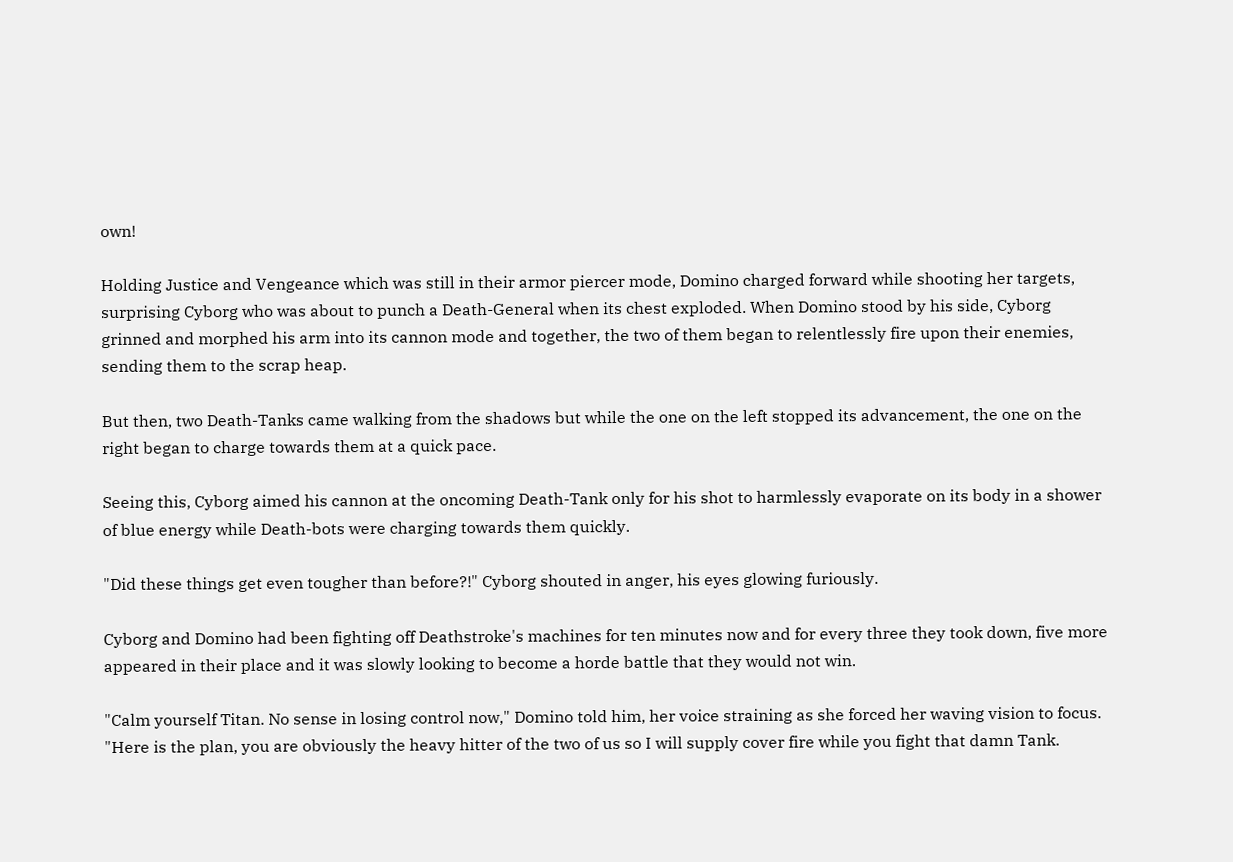own!

Holding Justice and Vengeance which was still in their armor piercer mode, Domino charged forward while shooting her targets, surprising Cyborg who was about to punch a Death-General when its chest exploded. When Domino stood by his side, Cyborg grinned and morphed his arm into its cannon mode and together, the two of them began to relentlessly fire upon their enemies, sending them to the scrap heap.

But then, two Death-Tanks came walking from the shadows but while the one on the left stopped its advancement, the one on the right began to charge towards them at a quick pace.

Seeing this, Cyborg aimed his cannon at the oncoming Death-Tank only for his shot to harmlessly evaporate on its body in a shower of blue energy while Death-bots were charging towards them quickly.

"Did these things get even tougher than before?!" Cyborg shouted in anger, his eyes glowing furiously.

Cyborg and Domino had been fighting off Deathstroke's machines for ten minutes now and for every three they took down, five more appeared in their place and it was slowly looking to become a horde battle that they would not win.

"Calm yourself Titan. No sense in losing control now," Domino told him, her voice straining as she forced her waving vision to focus. "Here is the plan, you are obviously the heavy hitter of the two of us so I will supply cover fire while you fight that damn Tank.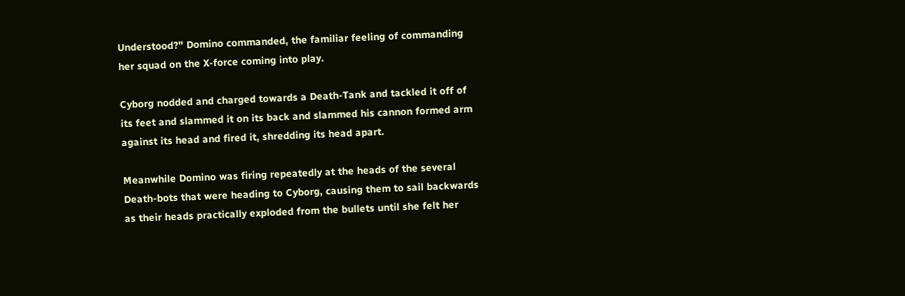Understood?" Domino commanded, the familiar feeling of commanding her squad on the X-force coming into play.

Cyborg nodded and charged towards a Death-Tank and tackled it off of its feet and slammed it on its back and slammed his cannon formed arm against its head and fired it, shredding its head apart.

Meanwhile Domino was firing repeatedly at the heads of the several Death-bots that were heading to Cyborg, causing them to sail backwards as their heads practically exploded from the bullets until she felt her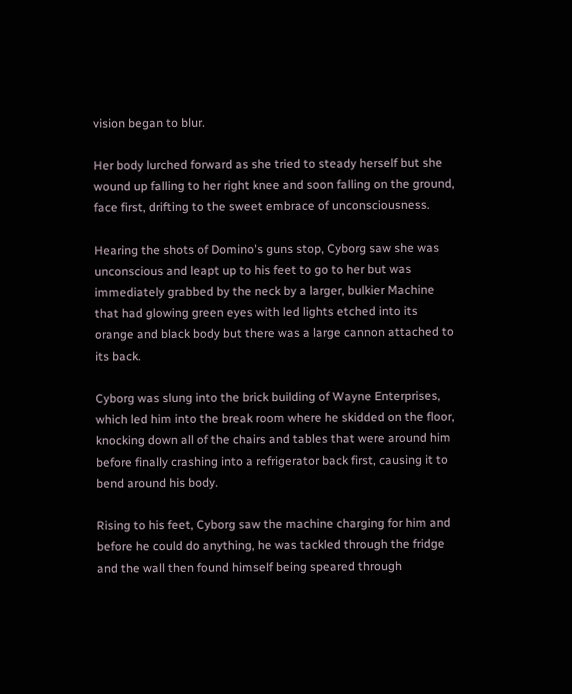vision began to blur.

Her body lurched forward as she tried to steady herself but she wound up falling to her right knee and soon falling on the ground, face first, drifting to the sweet embrace of unconsciousness.

Hearing the shots of Domino's guns stop, Cyborg saw she was unconscious and leapt up to his feet to go to her but was immediately grabbed by the neck by a larger, bulkier Machine that had glowing green eyes with led lights etched into its orange and black body but there was a large cannon attached to its back.

Cyborg was slung into the brick building of Wayne Enterprises, which led him into the break room where he skidded on the floor, knocking down all of the chairs and tables that were around him before finally crashing into a refrigerator back first, causing it to bend around his body.

Rising to his feet, Cyborg saw the machine charging for him and before he could do anything, he was tackled through the fridge and the wall then found himself being speared through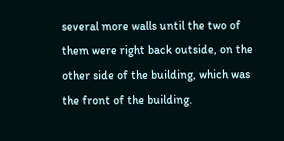several more walls until the two of them were right back outside, on the other side of the building, which was the front of the building.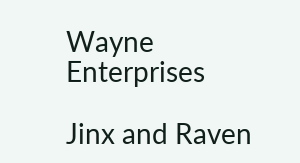Wayne Enterprises

Jinx and Raven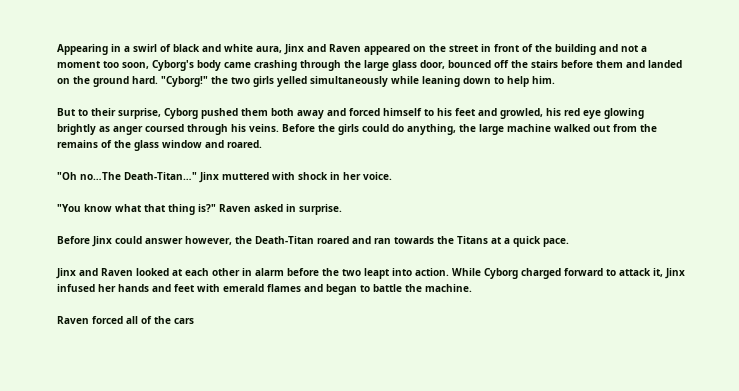Appearing in a swirl of black and white aura, Jinx and Raven appeared on the street in front of the building and not a moment too soon, Cyborg's body came crashing through the large glass door, bounced off the stairs before them and landed on the ground hard. "Cyborg!" the two girls yelled simultaneously while leaning down to help him.

But to their surprise, Cyborg pushed them both away and forced himself to his feet and growled, his red eye glowing brightly as anger coursed through his veins. Before the girls could do anything, the large machine walked out from the remains of the glass window and roared.

"Oh no…The Death-Titan…" Jinx muttered with shock in her voice.

"You know what that thing is?" Raven asked in surprise.

Before Jinx could answer however, the Death-Titan roared and ran towards the Titans at a quick pace.

Jinx and Raven looked at each other in alarm before the two leapt into action. While Cyborg charged forward to attack it, Jinx infused her hands and feet with emerald flames and began to battle the machine.

Raven forced all of the cars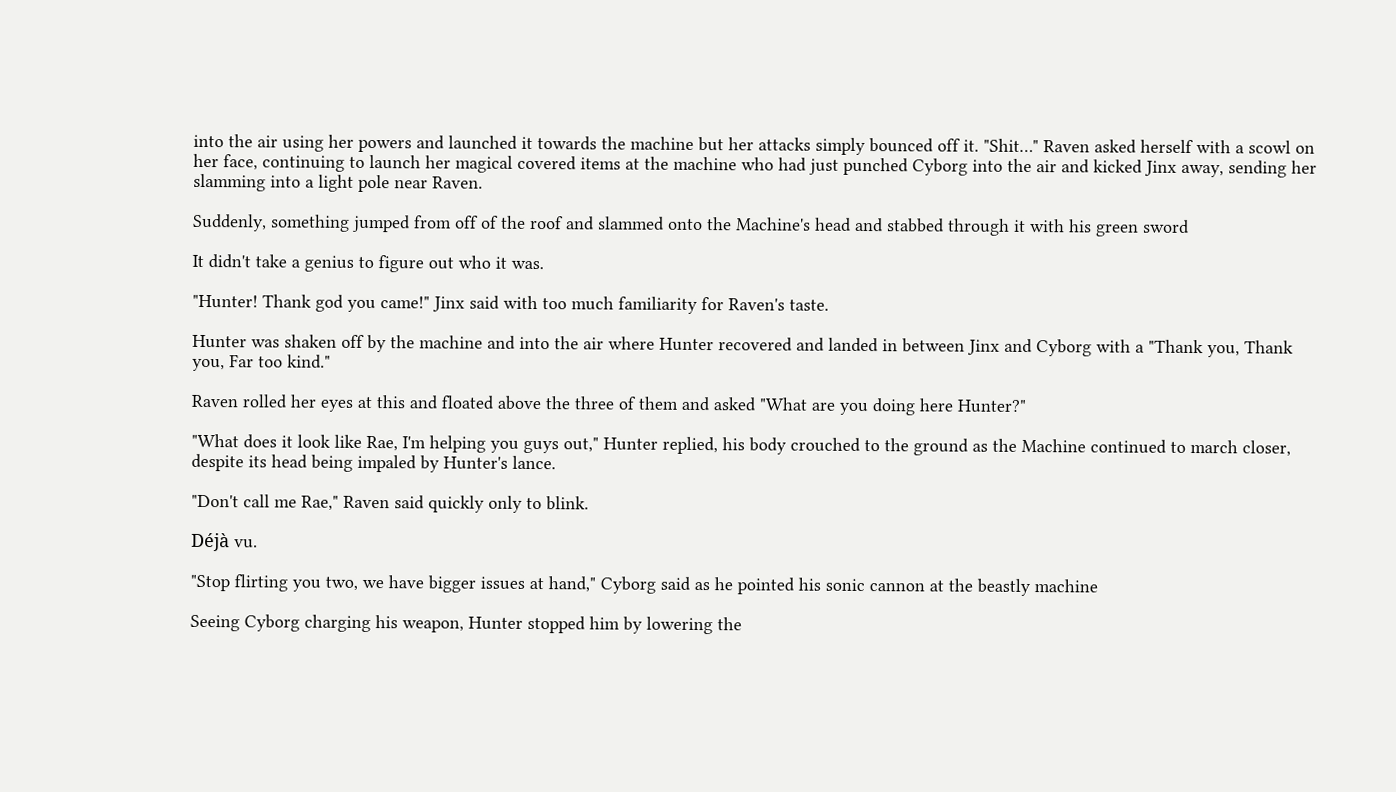into the air using her powers and launched it towards the machine but her attacks simply bounced off it. "Shit…" Raven asked herself with a scowl on her face, continuing to launch her magical covered items at the machine who had just punched Cyborg into the air and kicked Jinx away, sending her slamming into a light pole near Raven.

Suddenly, something jumped from off of the roof and slammed onto the Machine's head and stabbed through it with his green sword

It didn't take a genius to figure out who it was.

"Hunter! Thank god you came!" Jinx said with too much familiarity for Raven's taste.

Hunter was shaken off by the machine and into the air where Hunter recovered and landed in between Jinx and Cyborg with a "Thank you, Thank you, Far too kind."

Raven rolled her eyes at this and floated above the three of them and asked "What are you doing here Hunter?"

"What does it look like Rae, I'm helping you guys out," Hunter replied, his body crouched to the ground as the Machine continued to march closer, despite its head being impaled by Hunter's lance.

"Don't call me Rae," Raven said quickly only to blink.

Déjà vu.

"Stop flirting you two, we have bigger issues at hand," Cyborg said as he pointed his sonic cannon at the beastly machine

Seeing Cyborg charging his weapon, Hunter stopped him by lowering the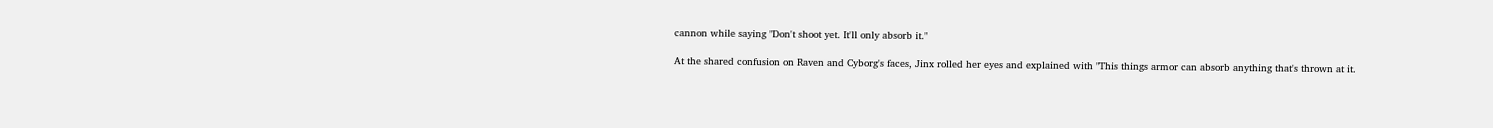cannon while saying "Don't shoot yet. It'll only absorb it."

At the shared confusion on Raven and Cyborg's faces, Jinx rolled her eyes and explained with "This things armor can absorb anything that's thrown at it.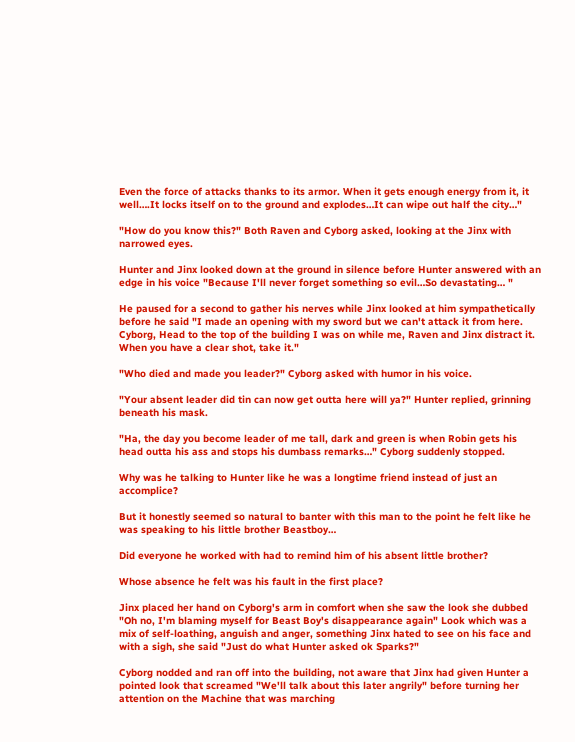Even the force of attacks thanks to its armor. When it gets enough energy from it, it well….It locks itself on to the ground and explodes…It can wipe out half the city…"

"How do you know this?" Both Raven and Cyborg asked, looking at the Jinx with narrowed eyes.

Hunter and Jinx looked down at the ground in silence before Hunter answered with an edge in his voice "Because I'll never forget something so evil…So devastating… "

He paused for a second to gather his nerves while Jinx looked at him sympathetically before he said "I made an opening with my sword but we can't attack it from here. Cyborg, Head to the top of the building I was on while me, Raven and Jinx distract it. When you have a clear shot, take it."

"Who died and made you leader?" Cyborg asked with humor in his voice.

"Your absent leader did tin can now get outta here will ya?" Hunter replied, grinning beneath his mask.

"Ha, the day you become leader of me tall, dark and green is when Robin gets his head outta his ass and stops his dumbass remarks…" Cyborg suddenly stopped.

Why was he talking to Hunter like he was a longtime friend instead of just an accomplice?

But it honestly seemed so natural to banter with this man to the point he felt like he was speaking to his little brother Beastboy…

Did everyone he worked with had to remind him of his absent little brother?

Whose absence he felt was his fault in the first place?

Jinx placed her hand on Cyborg's arm in comfort when she saw the look she dubbed "Oh no, I'm blaming myself for Beast Boy's disappearance again" Look which was a mix of self-loathing, anguish and anger, something Jinx hated to see on his face and with a sigh, she said "Just do what Hunter asked ok Sparks?"

Cyborg nodded and ran off into the building, not aware that Jinx had given Hunter a pointed look that screamed "We'll talk about this later angrily" before turning her attention on the Machine that was marching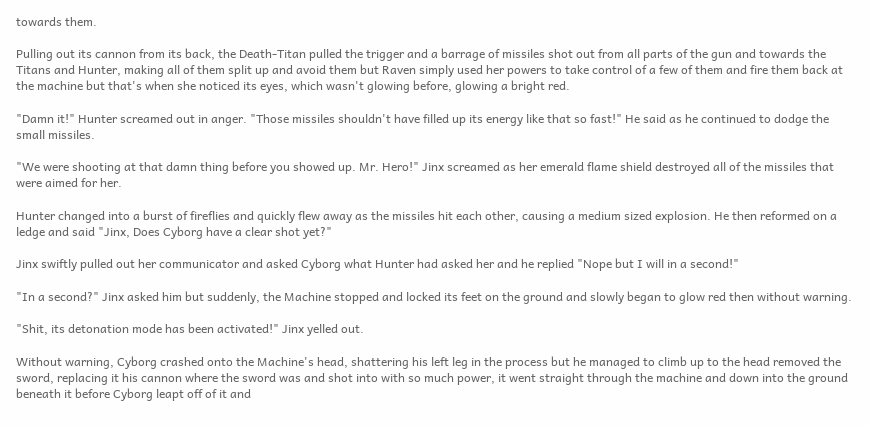towards them.

Pulling out its cannon from its back, the Death-Titan pulled the trigger and a barrage of missiles shot out from all parts of the gun and towards the Titans and Hunter, making all of them split up and avoid them but Raven simply used her powers to take control of a few of them and fire them back at the machine but that's when she noticed its eyes, which wasn't glowing before, glowing a bright red.

"Damn it!" Hunter screamed out in anger. "Those missiles shouldn't have filled up its energy like that so fast!" He said as he continued to dodge the small missiles.

"We were shooting at that damn thing before you showed up. Mr. Hero!" Jinx screamed as her emerald flame shield destroyed all of the missiles that were aimed for her.

Hunter changed into a burst of fireflies and quickly flew away as the missiles hit each other, causing a medium sized explosion. He then reformed on a ledge and said "Jinx, Does Cyborg have a clear shot yet?"

Jinx swiftly pulled out her communicator and asked Cyborg what Hunter had asked her and he replied "Nope but I will in a second!"

"In a second?" Jinx asked him but suddenly, the Machine stopped and locked its feet on the ground and slowly began to glow red then without warning.

"Shit, its detonation mode has been activated!" Jinx yelled out.

Without warning, Cyborg crashed onto the Machine's head, shattering his left leg in the process but he managed to climb up to the head removed the sword, replacing it his cannon where the sword was and shot into with so much power, it went straight through the machine and down into the ground beneath it before Cyborg leapt off of it and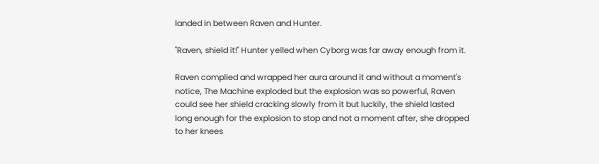landed in between Raven and Hunter.

"Raven, shield it!" Hunter yelled when Cyborg was far away enough from it.

Raven complied and wrapped her aura around it and without a moment's notice, The Machine exploded but the explosion was so powerful, Raven could see her shield cracking slowly from it but luckily, the shield lasted long enough for the explosion to stop and not a moment after, she dropped to her knees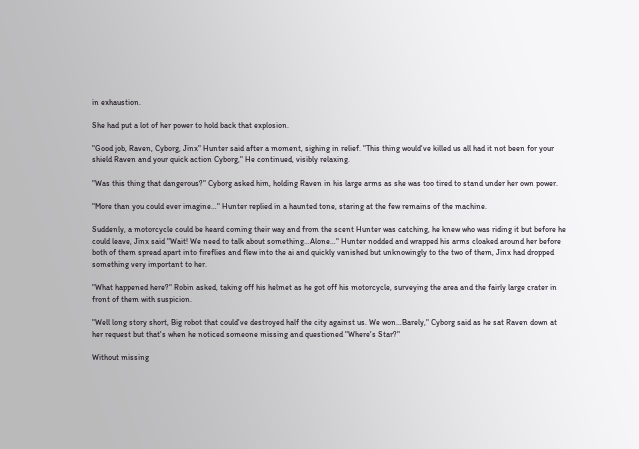in exhaustion.

She had put a lot of her power to hold back that explosion.

"Good job, Raven, Cyborg, Jinx" Hunter said after a moment, sighing in relief. "This thing would've killed us all had it not been for your shield Raven and your quick action Cyborg," He continued, visibly relaxing.

"Was this thing that dangerous?" Cyborg asked him, holding Raven in his large arms as she was too tired to stand under her own power.

"More than you could ever imagine…" Hunter replied in a haunted tone, staring at the few remains of the machine.

Suddenly, a motorcycle could be heard coming their way and from the scent Hunter was catching, he knew who was riding it but before he could leave, Jinx said "Wait! We need to talk about something…Alone…" Hunter nodded and wrapped his arms cloaked around her before both of them spread apart into fireflies and flew into the ai and quickly vanished but unknowingly to the two of them, Jinx had dropped something very important to her.

"What happened here?" Robin asked, taking off his helmet as he got off his motorcycle, surveying the area and the fairly large crater in front of them with suspicion.

"Well long story short, Big robot that could've destroyed half the city against us. We won…Barely," Cyborg said as he sat Raven down at her request but that's when he noticed someone missing and questioned "Where's Star?"

Without missing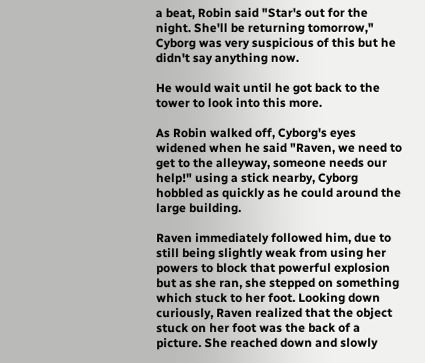a beat, Robin said "Star's out for the night. She'll be returning tomorrow," Cyborg was very suspicious of this but he didn't say anything now.

He would wait until he got back to the tower to look into this more.

As Robin walked off, Cyborg's eyes widened when he said "Raven, we need to get to the alleyway, someone needs our help!" using a stick nearby, Cyborg hobbled as quickly as he could around the large building.

Raven immediately followed him, due to still being slightly weak from using her powers to block that powerful explosion but as she ran, she stepped on something which stuck to her foot. Looking down curiously, Raven realized that the object stuck on her foot was the back of a picture. She reached down and slowly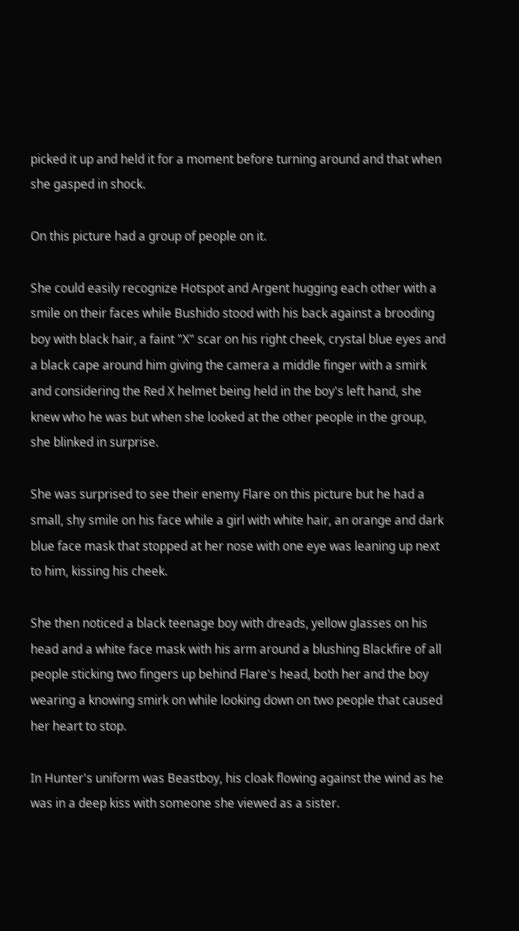picked it up and held it for a moment before turning around and that when she gasped in shock.

On this picture had a group of people on it.

She could easily recognize Hotspot and Argent hugging each other with a smile on their faces while Bushido stood with his back against a brooding boy with black hair, a faint "X" scar on his right cheek, crystal blue eyes and a black cape around him giving the camera a middle finger with a smirk and considering the Red X helmet being held in the boy's left hand, she knew who he was but when she looked at the other people in the group, she blinked in surprise.

She was surprised to see their enemy Flare on this picture but he had a small, shy smile on his face while a girl with white hair, an orange and dark blue face mask that stopped at her nose with one eye was leaning up next to him, kissing his cheek.

She then noticed a black teenage boy with dreads, yellow glasses on his head and a white face mask with his arm around a blushing Blackfire of all people sticking two fingers up behind Flare's head, both her and the boy wearing a knowing smirk on while looking down on two people that caused her heart to stop.

In Hunter's uniform was Beastboy, his cloak flowing against the wind as he was in a deep kiss with someone she viewed as a sister.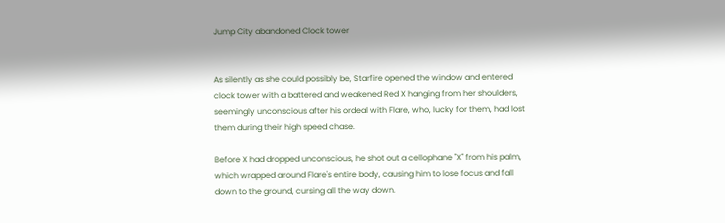Jump City abandoned Clock tower


As silently as she could possibly be, Starfire opened the window and entered clock tower with a battered and weakened Red X hanging from her shoulders, seemingly unconscious after his ordeal with Flare, who, lucky for them, had lost them during their high speed chase.

Before X had dropped unconscious, he shot out a cellophane "X" from his palm, which wrapped around Flare's entire body, causing him to lose focus and fall down to the ground, cursing all the way down.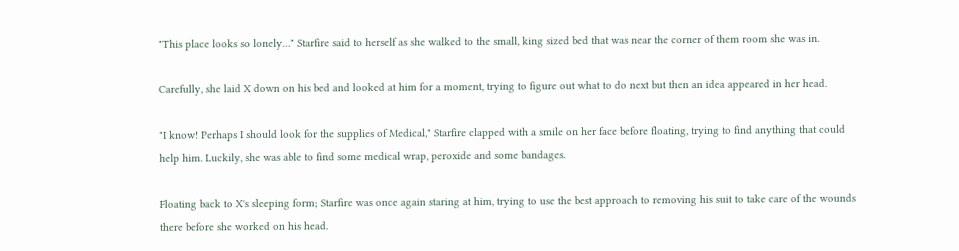"This place looks so lonely…" Starfire said to herself as she walked to the small, king sized bed that was near the corner of them room she was in.

Carefully, she laid X down on his bed and looked at him for a moment, trying to figure out what to do next but then an idea appeared in her head.

"I know! Perhaps I should look for the supplies of Medical," Starfire clapped with a smile on her face before floating, trying to find anything that could help him. Luckily, she was able to find some medical wrap, peroxide and some bandages.

Floating back to X's sleeping form; Starfire was once again staring at him, trying to use the best approach to removing his suit to take care of the wounds there before she worked on his head.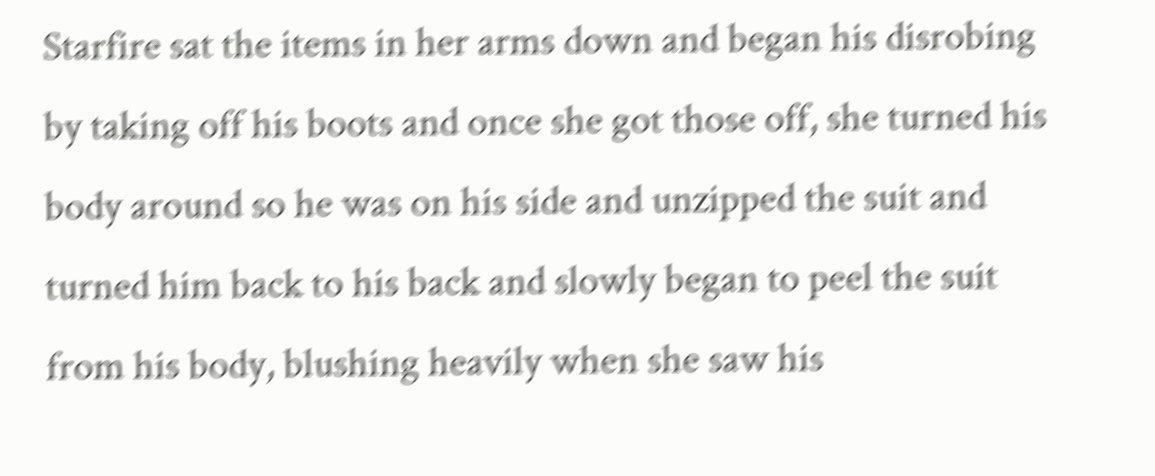Starfire sat the items in her arms down and began his disrobing by taking off his boots and once she got those off, she turned his body around so he was on his side and unzipped the suit and turned him back to his back and slowly began to peel the suit from his body, blushing heavily when she saw his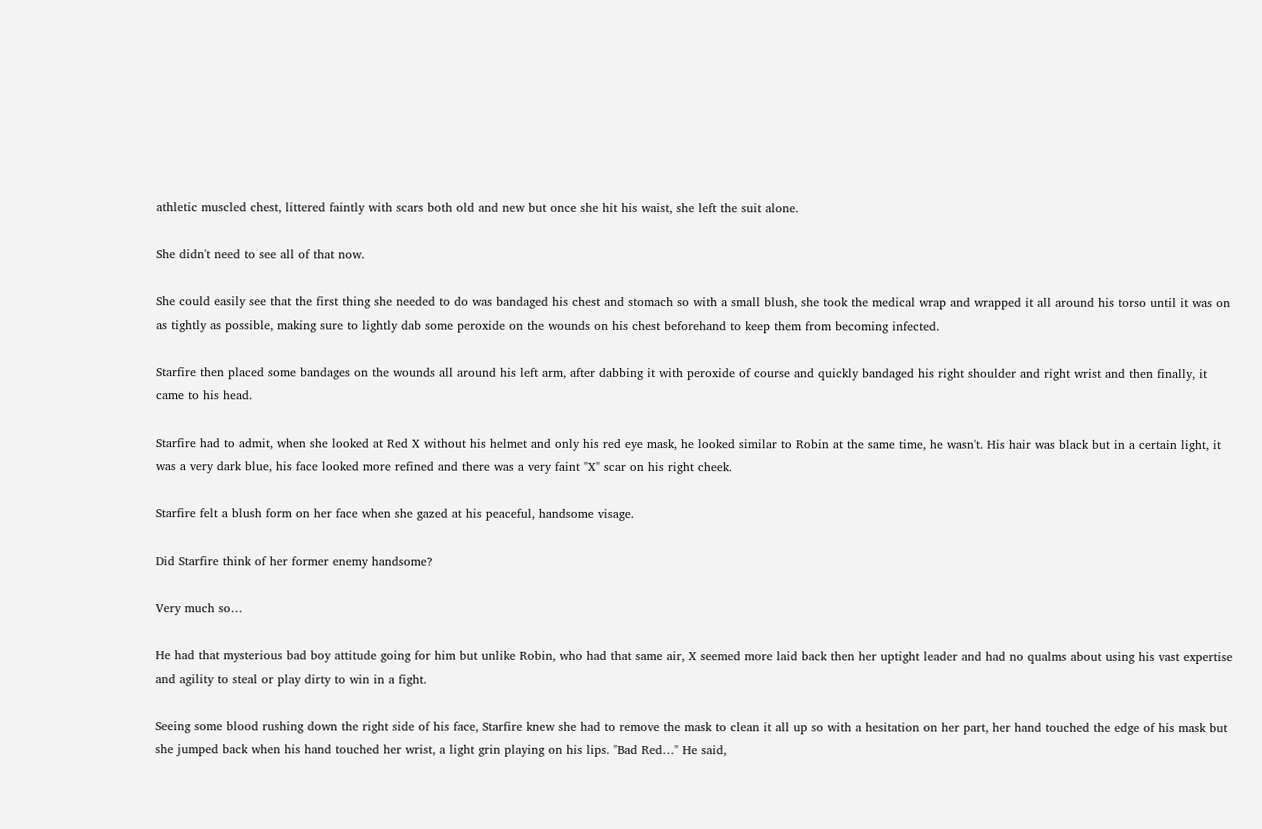athletic muscled chest, littered faintly with scars both old and new but once she hit his waist, she left the suit alone.

She didn't need to see all of that now.

She could easily see that the first thing she needed to do was bandaged his chest and stomach so with a small blush, she took the medical wrap and wrapped it all around his torso until it was on as tightly as possible, making sure to lightly dab some peroxide on the wounds on his chest beforehand to keep them from becoming infected.

Starfire then placed some bandages on the wounds all around his left arm, after dabbing it with peroxide of course and quickly bandaged his right shoulder and right wrist and then finally, it came to his head.

Starfire had to admit, when she looked at Red X without his helmet and only his red eye mask, he looked similar to Robin at the same time, he wasn't. His hair was black but in a certain light, it was a very dark blue, his face looked more refined and there was a very faint "X" scar on his right cheek.

Starfire felt a blush form on her face when she gazed at his peaceful, handsome visage.

Did Starfire think of her former enemy handsome?

Very much so…

He had that mysterious bad boy attitude going for him but unlike Robin, who had that same air, X seemed more laid back then her uptight leader and had no qualms about using his vast expertise and agility to steal or play dirty to win in a fight.

Seeing some blood rushing down the right side of his face, Starfire knew she had to remove the mask to clean it all up so with a hesitation on her part, her hand touched the edge of his mask but she jumped back when his hand touched her wrist, a light grin playing on his lips. "Bad Red…" He said,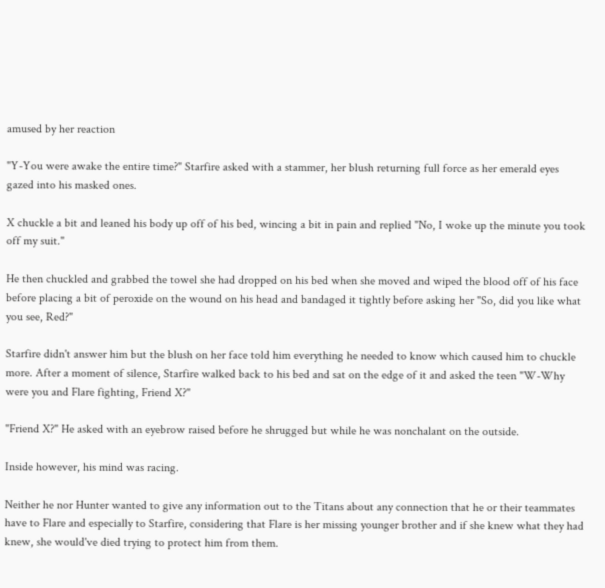amused by her reaction

"Y-You were awake the entire time?" Starfire asked with a stammer, her blush returning full force as her emerald eyes gazed into his masked ones.

X chuckle a bit and leaned his body up off of his bed, wincing a bit in pain and replied "No, I woke up the minute you took off my suit."

He then chuckled and grabbed the towel she had dropped on his bed when she moved and wiped the blood off of his face before placing a bit of peroxide on the wound on his head and bandaged it tightly before asking her "So, did you like what you see, Red?"

Starfire didn't answer him but the blush on her face told him everything he needed to know which caused him to chuckle more. After a moment of silence, Starfire walked back to his bed and sat on the edge of it and asked the teen "W-Why were you and Flare fighting, Friend X?"

"Friend X?" He asked with an eyebrow raised before he shrugged but while he was nonchalant on the outside.

Inside however, his mind was racing.

Neither he nor Hunter wanted to give any information out to the Titans about any connection that he or their teammates have to Flare and especially to Starfire, considering that Flare is her missing younger brother and if she knew what they had knew, she would've died trying to protect him from them.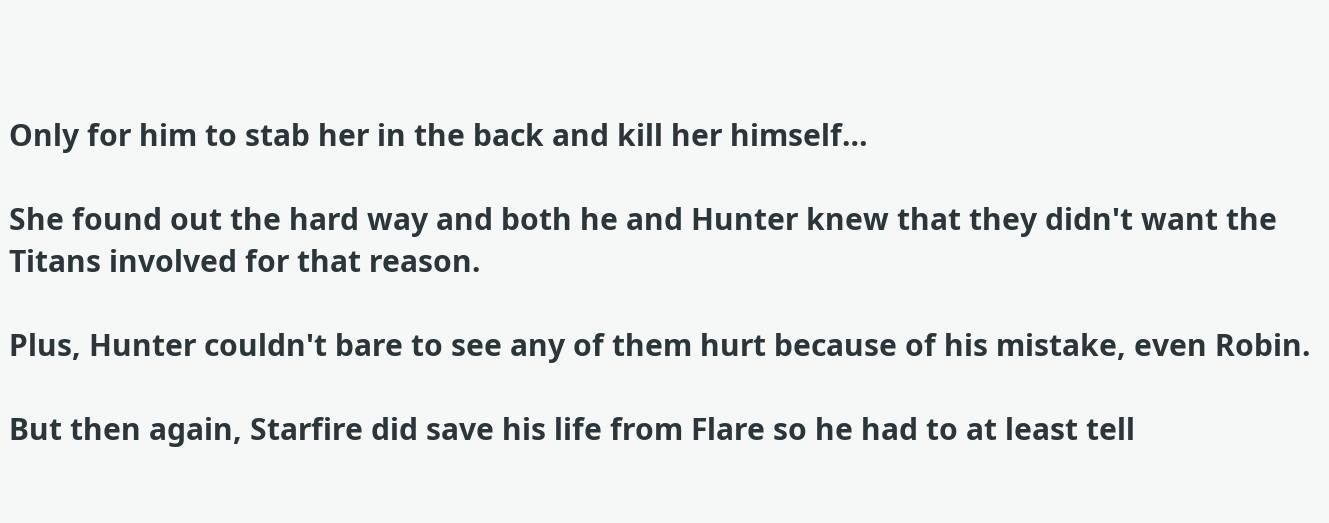Only for him to stab her in the back and kill her himself…

She found out the hard way and both he and Hunter knew that they didn't want the Titans involved for that reason.

Plus, Hunter couldn't bare to see any of them hurt because of his mistake, even Robin.

But then again, Starfire did save his life from Flare so he had to at least tell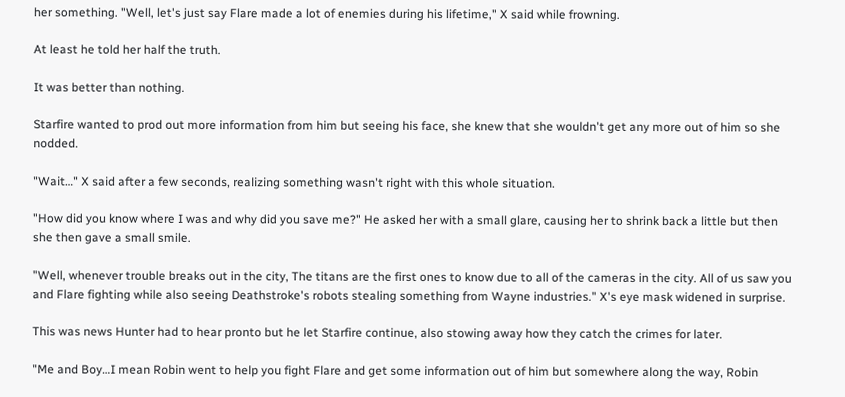her something. "Well, let's just say Flare made a lot of enemies during his lifetime," X said while frowning.

At least he told her half the truth.

It was better than nothing.

Starfire wanted to prod out more information from him but seeing his face, she knew that she wouldn't get any more out of him so she nodded.

"Wait…" X said after a few seconds, realizing something wasn't right with this whole situation.

"How did you know where I was and why did you save me?" He asked her with a small glare, causing her to shrink back a little but then she then gave a small smile.

"Well, whenever trouble breaks out in the city, The titans are the first ones to know due to all of the cameras in the city. All of us saw you and Flare fighting while also seeing Deathstroke's robots stealing something from Wayne industries." X's eye mask widened in surprise.

This was news Hunter had to hear pronto but he let Starfire continue, also stowing away how they catch the crimes for later.

"Me and Boy…I mean Robin went to help you fight Flare and get some information out of him but somewhere along the way, Robin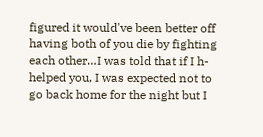figured it would've been better off having both of you die by fighting each other…I was told that if I h-helped you, I was expected not to go back home for the night but I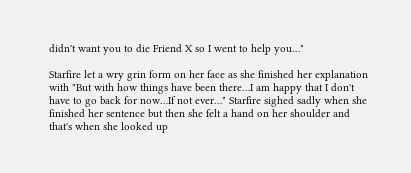didn't want you to die Friend X so I went to help you…"

Starfire let a wry grin form on her face as she finished her explanation with "But with how things have been there…I am happy that I don't have to go back for now…If not ever…" Starfire sighed sadly when she finished her sentence but then she felt a hand on her shoulder and that's when she looked up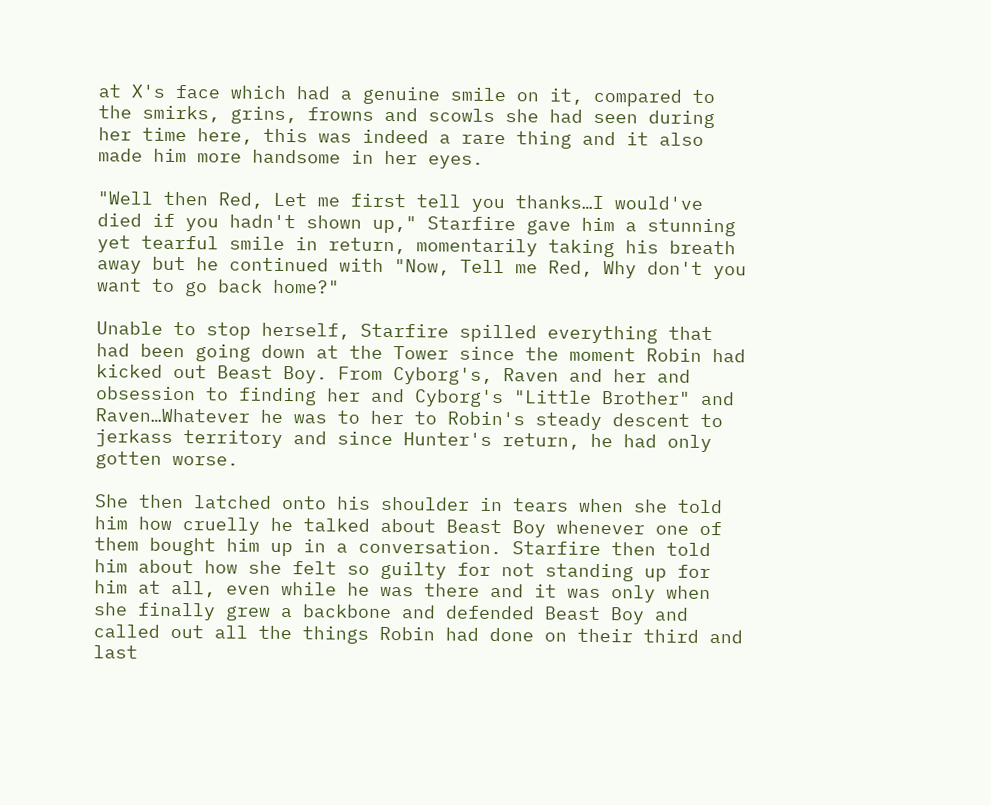at X's face which had a genuine smile on it, compared to the smirks, grins, frowns and scowls she had seen during her time here, this was indeed a rare thing and it also made him more handsome in her eyes.

"Well then Red, Let me first tell you thanks…I would've died if you hadn't shown up," Starfire gave him a stunning yet tearful smile in return, momentarily taking his breath away but he continued with "Now, Tell me Red, Why don't you want to go back home?"

Unable to stop herself, Starfire spilled everything that had been going down at the Tower since the moment Robin had kicked out Beast Boy. From Cyborg's, Raven and her and obsession to finding her and Cyborg's "Little Brother" and Raven…Whatever he was to her to Robin's steady descent to jerkass territory and since Hunter's return, he had only gotten worse.

She then latched onto his shoulder in tears when she told him how cruelly he talked about Beast Boy whenever one of them bought him up in a conversation. Starfire then told him about how she felt so guilty for not standing up for him at all, even while he was there and it was only when she finally grew a backbone and defended Beast Boy and called out all the things Robin had done on their third and last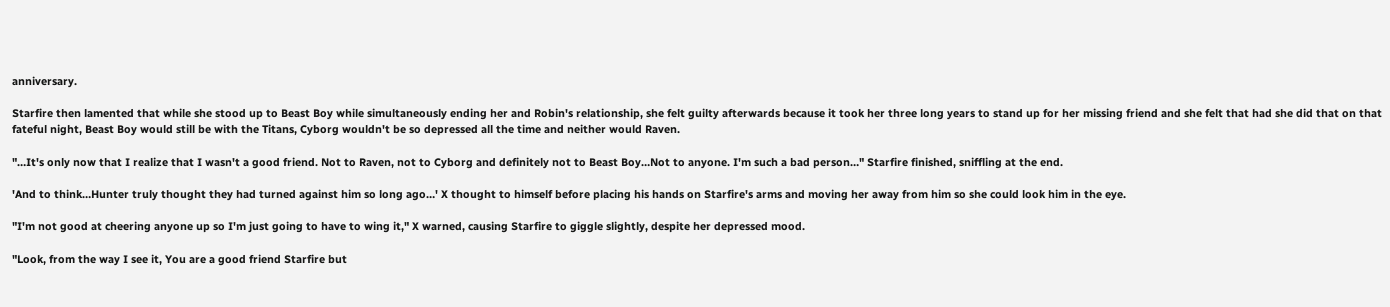anniversary.

Starfire then lamented that while she stood up to Beast Boy while simultaneously ending her and Robin's relationship, she felt guilty afterwards because it took her three long years to stand up for her missing friend and she felt that had she did that on that fateful night, Beast Boy would still be with the Titans, Cyborg wouldn't be so depressed all the time and neither would Raven.

"…It's only now that I realize that I wasn't a good friend. Not to Raven, not to Cyborg and definitely not to Beast Boy…Not to anyone. I'm such a bad person…" Starfire finished, sniffling at the end.

'And to think…Hunter truly thought they had turned against him so long ago…' X thought to himself before placing his hands on Starfire's arms and moving her away from him so she could look him in the eye.

"I'm not good at cheering anyone up so I'm just going to have to wing it," X warned, causing Starfire to giggle slightly, despite her depressed mood.

"Look, from the way I see it, You are a good friend Starfire but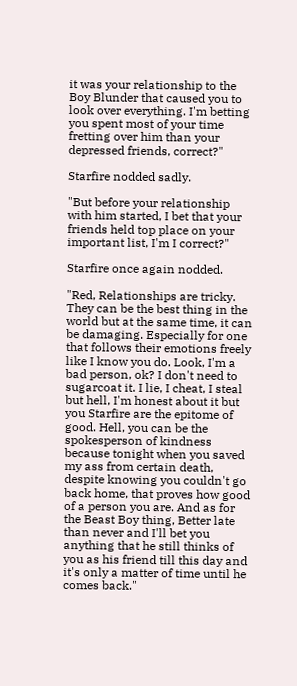it was your relationship to the Boy Blunder that caused you to look over everything. I'm betting you spent most of your time fretting over him than your depressed friends, correct?"

Starfire nodded sadly.

"But before your relationship with him started, I bet that your friends held top place on your important list, I'm I correct?"

Starfire once again nodded.

"Red, Relationships are tricky. They can be the best thing in the world but at the same time, it can be damaging. Especially for one that follows their emotions freely like I know you do. Look, I'm a bad person, ok? I don't need to sugarcoat it. I lie, I cheat, I steal but hell, I'm honest about it but you Starfire are the epitome of good. Hell, you can be the spokesperson of kindness because tonight when you saved my ass from certain death, despite knowing you couldn't go back home, that proves how good of a person you are. And as for the Beast Boy thing, Better late than never and I'll bet you anything that he still thinks of you as his friend till this day and it's only a matter of time until he comes back."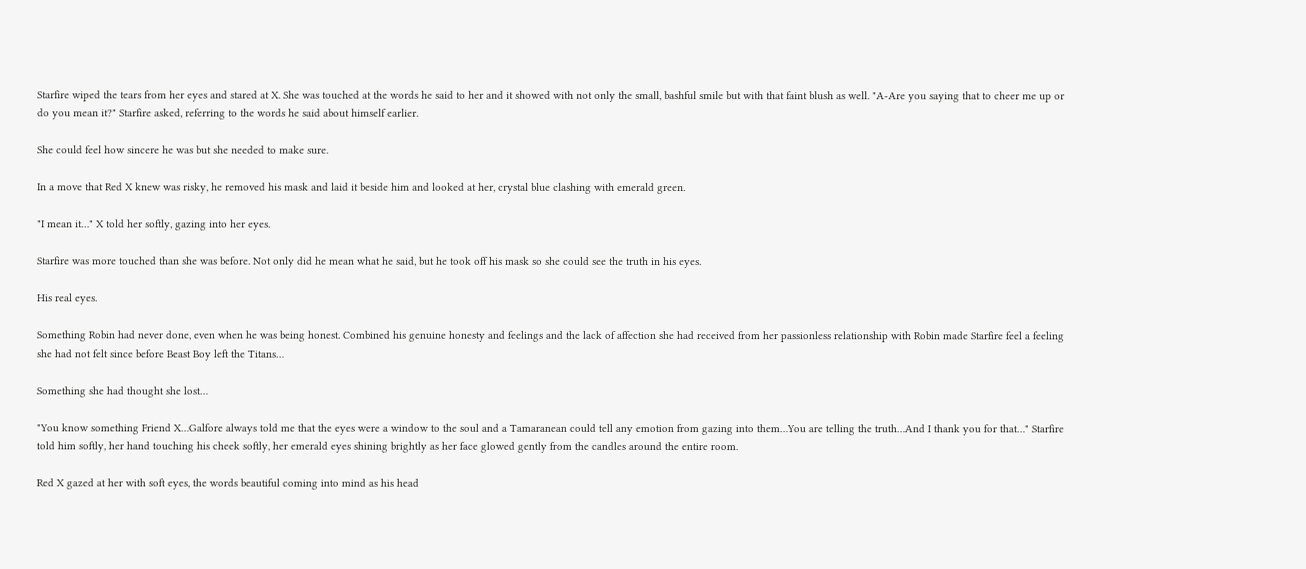Starfire wiped the tears from her eyes and stared at X. She was touched at the words he said to her and it showed with not only the small, bashful smile but with that faint blush as well. "A-Are you saying that to cheer me up or do you mean it?" Starfire asked, referring to the words he said about himself earlier.

She could feel how sincere he was but she needed to make sure.

In a move that Red X knew was risky, he removed his mask and laid it beside him and looked at her, crystal blue clashing with emerald green.

"I mean it…" X told her softly, gazing into her eyes.

Starfire was more touched than she was before. Not only did he mean what he said, but he took off his mask so she could see the truth in his eyes.

His real eyes.

Something Robin had never done, even when he was being honest. Combined his genuine honesty and feelings and the lack of affection she had received from her passionless relationship with Robin made Starfire feel a feeling she had not felt since before Beast Boy left the Titans…

Something she had thought she lost…

"You know something Friend X…Galfore always told me that the eyes were a window to the soul and a Tamaranean could tell any emotion from gazing into them…You are telling the truth…And I thank you for that…" Starfire told him softly, her hand touching his cheek softly, her emerald eyes shining brightly as her face glowed gently from the candles around the entire room.

Red X gazed at her with soft eyes, the words beautiful coming into mind as his head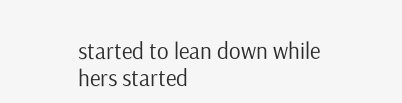started to lean down while hers started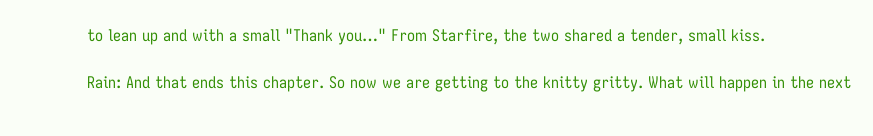to lean up and with a small "Thank you…" From Starfire, the two shared a tender, small kiss.

Rain: And that ends this chapter. So now we are getting to the knitty gritty. What will happen in the next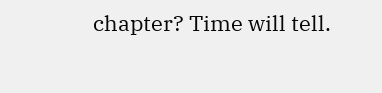chapter? Time will tell.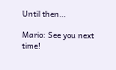Until then…

Mario: See you next time!